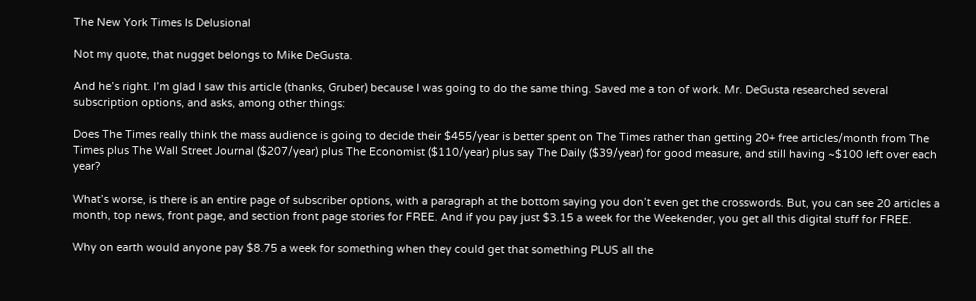The New York Times Is Delusional

Not my quote, that nugget belongs to Mike DeGusta.

And he’s right. I’m glad I saw this article (thanks, Gruber) because I was going to do the same thing. Saved me a ton of work. Mr. DeGusta researched several subscription options, and asks, among other things:

Does The Times really think the mass audience is going to decide their $455/year is better spent on The Times rather than getting 20+ free articles/month from The Times plus The Wall Street Journal ($207/year) plus The Economist ($110/year) plus say The Daily ($39/year) for good measure, and still having ~$100 left over each year?

What’s worse, is there is an entire page of subscriber options, with a paragraph at the bottom saying you don’t even get the crosswords. But, you can see 20 articles a month, top news, front page, and section front page stories for FREE. And if you pay just $3.15 a week for the Weekender, you get all this digital stuff for FREE.

Why on earth would anyone pay $8.75 a week for something when they could get that something PLUS all the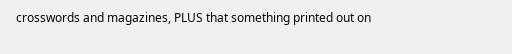crosswords and magazines, PLUS that something printed out on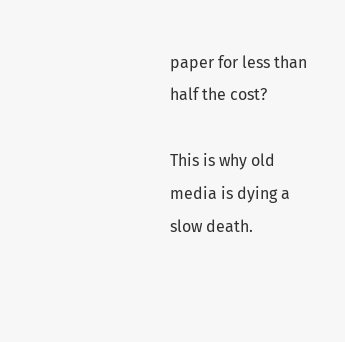paper for less than half the cost?

This is why old media is dying a slow death.